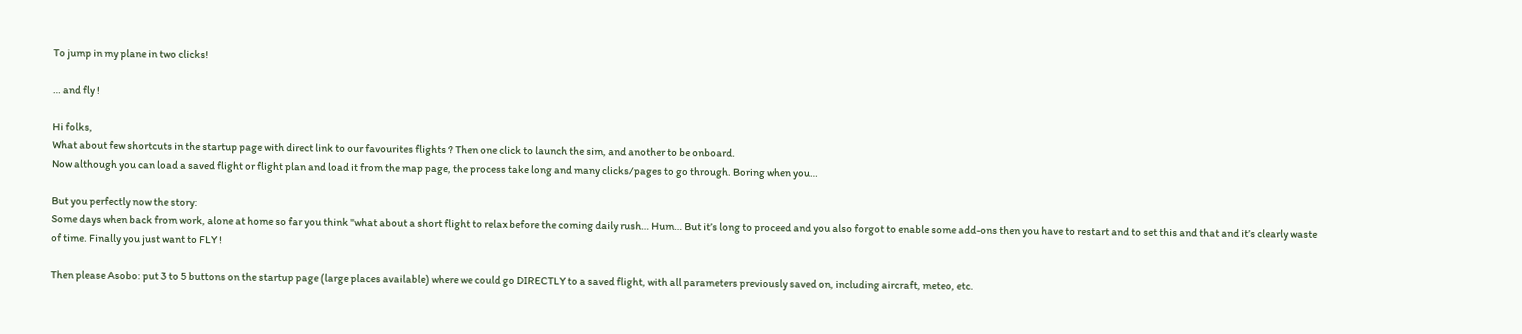To jump in my plane in two clicks!

… and fly !

Hi folks,
What about few shortcuts in the startup page with direct link to our favourites flights ? Then one click to launch the sim, and another to be onboard.
Now although you can load a saved flight or flight plan and load it from the map page, the process take long and many clicks/pages to go through. Boring when you…

But you perfectly now the story:
Some days when back from work, alone at home so far you think "what about a short flight to relax before the coming daily rush… Hum… But it’s long to proceed and you also forgot to enable some add-ons then you have to restart and to set this and that and it’s clearly waste of time. Finally you just want to FLY !

Then please Asobo: put 3 to 5 buttons on the startup page (large places available) where we could go DIRECTLY to a saved flight, with all parameters previously saved on, including aircraft, meteo, etc.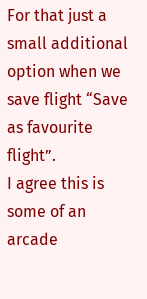For that just a small additional option when we save flight “Save as favourite flight”.
I agree this is some of an arcade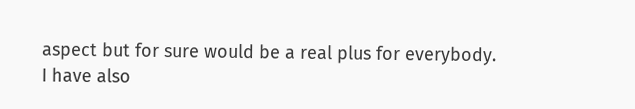aspect but for sure would be a real plus for everybody.
I have also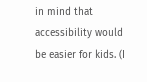in mind that accessibility would be easier for kids. (I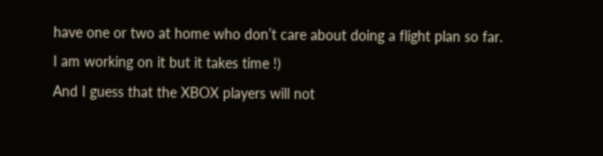have one or two at home who don’t care about doing a flight plan so far. I am working on it but it takes time !)
And I guess that the XBOX players will not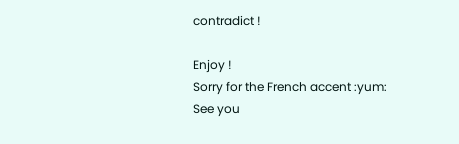contradict !

Enjoy !
Sorry for the French accent :yum:
See you